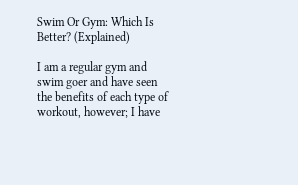Swim Or Gym: Which Is Better? (Explained)

I am a regular gym and swim goer and have seen the benefits of each type of workout, however; I have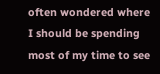often wondered where I should be spending most of my time to see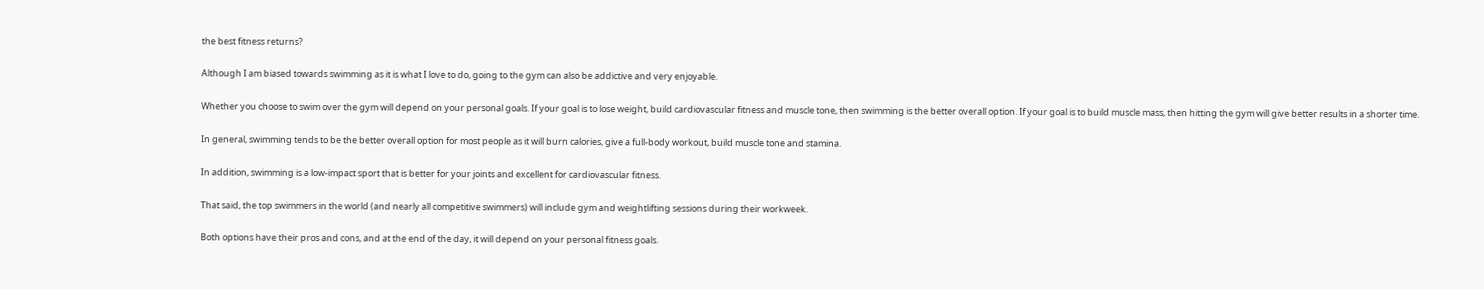the best fitness returns?

Although I am biased towards swimming as it is what I love to do, going to the gym can also be addictive and very enjoyable.

Whether you choose to swim over the gym will depend on your personal goals. If your goal is to lose weight, build cardiovascular fitness and muscle tone, then swimming is the better overall option. If your goal is to build muscle mass, then hitting the gym will give better results in a shorter time.

In general, swimming tends to be the better overall option for most people as it will burn calories, give a full-body workout, build muscle tone and stamina.

In addition, swimming is a low-impact sport that is better for your joints and excellent for cardiovascular fitness.

That said, the top swimmers in the world (and nearly all competitive swimmers) will include gym and weightlifting sessions during their workweek.

Both options have their pros and cons, and at the end of the day, it will depend on your personal fitness goals.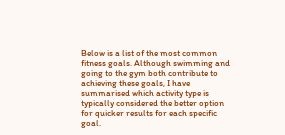Below is a list of the most common fitness goals. Although swimming and going to the gym both contribute to achieving these goals, I have summarised which activity type is typically considered the better option for quicker results for each specific goal.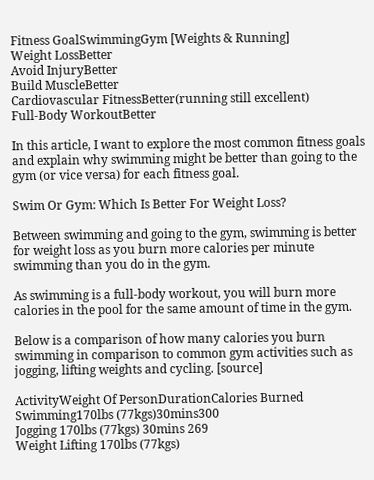Fitness GoalSwimmingGym [Weights & Running]
Weight LossBetter
Avoid InjuryBetter
Build MuscleBetter
Cardiovascular FitnessBetter(running still excellent)
Full-Body WorkoutBetter

In this article, I want to explore the most common fitness goals and explain why swimming might be better than going to the gym (or vice versa) for each fitness goal.

Swim Or Gym: Which Is Better For Weight Loss?

Between swimming and going to the gym, swimming is better for weight loss as you burn more calories per minute swimming than you do in the gym.

As swimming is a full-body workout, you will burn more calories in the pool for the same amount of time in the gym.

Below is a comparison of how many calories you burn swimming in comparison to common gym activities such as jogging, lifting weights and cycling. [source]

ActivityWeight Of PersonDurationCalories Burned
Swimming170lbs (77kgs)30mins300
Jogging 170lbs (77kgs) 30mins 269
Weight Lifting 170lbs (77kgs)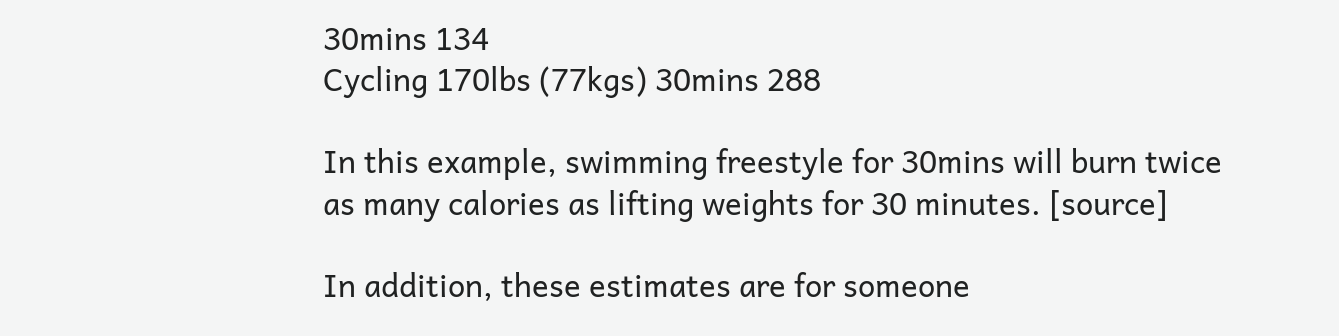30mins 134
Cycling 170lbs (77kgs) 30mins 288

In this example, swimming freestyle for 30mins will burn twice as many calories as lifting weights for 30 minutes. [source]

In addition, these estimates are for someone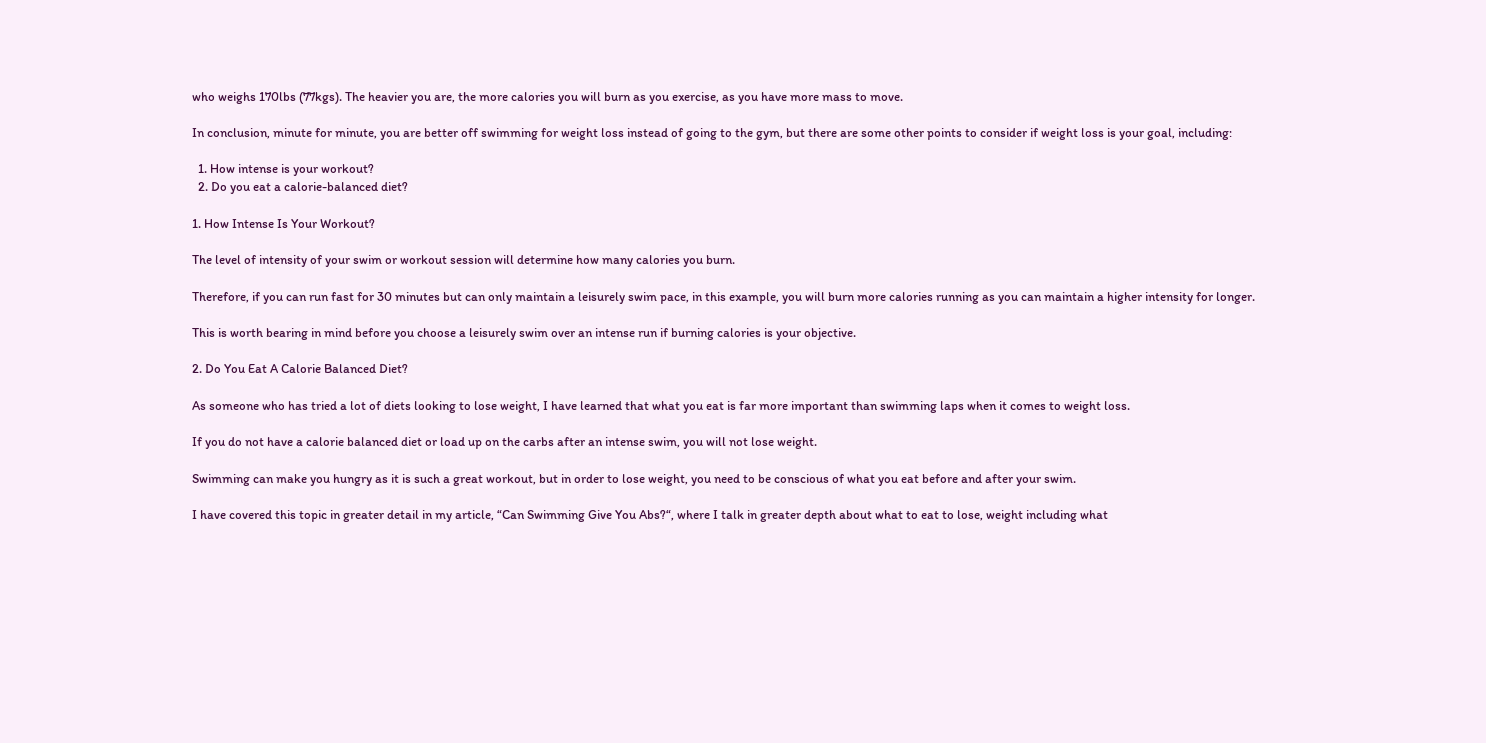who weighs 170lbs (77kgs). The heavier you are, the more calories you will burn as you exercise, as you have more mass to move.

In conclusion, minute for minute, you are better off swimming for weight loss instead of going to the gym, but there are some other points to consider if weight loss is your goal, including:

  1. How intense is your workout?
  2. Do you eat a calorie-balanced diet?

1. How Intense Is Your Workout?

The level of intensity of your swim or workout session will determine how many calories you burn.

Therefore, if you can run fast for 30 minutes but can only maintain a leisurely swim pace, in this example, you will burn more calories running as you can maintain a higher intensity for longer.

This is worth bearing in mind before you choose a leisurely swim over an intense run if burning calories is your objective.

2. Do You Eat A Calorie Balanced Diet?

As someone who has tried a lot of diets looking to lose weight, I have learned that what you eat is far more important than swimming laps when it comes to weight loss.

If you do not have a calorie balanced diet or load up on the carbs after an intense swim, you will not lose weight.

Swimming can make you hungry as it is such a great workout, but in order to lose weight, you need to be conscious of what you eat before and after your swim.

I have covered this topic in greater detail in my article, “Can Swimming Give You Abs?“, where I talk in greater depth about what to eat to lose, weight including what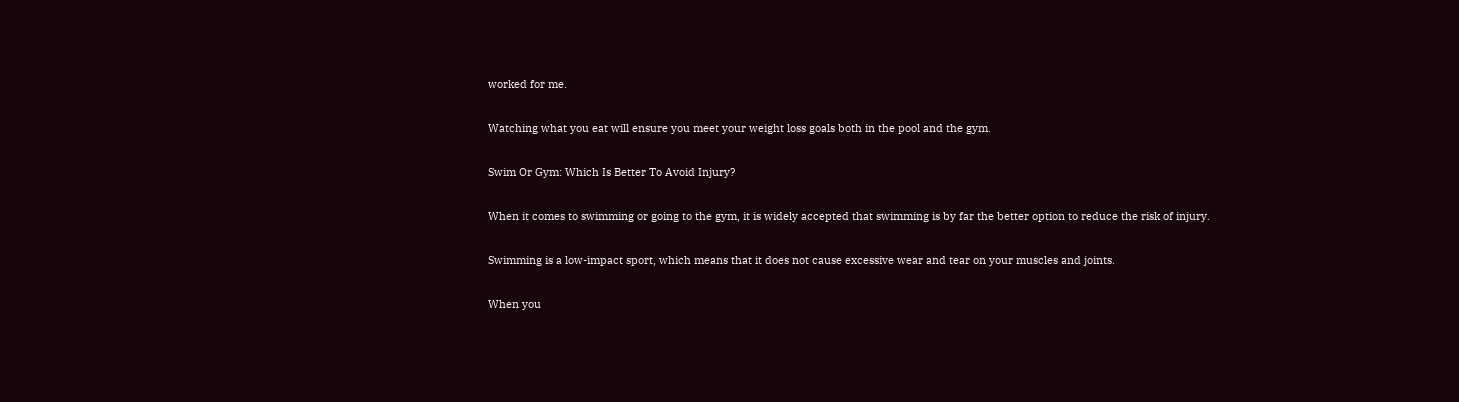worked for me.

Watching what you eat will ensure you meet your weight loss goals both in the pool and the gym.

Swim Or Gym: Which Is Better To Avoid Injury?

When it comes to swimming or going to the gym, it is widely accepted that swimming is by far the better option to reduce the risk of injury.

Swimming is a low-impact sport, which means that it does not cause excessive wear and tear on your muscles and joints.

When you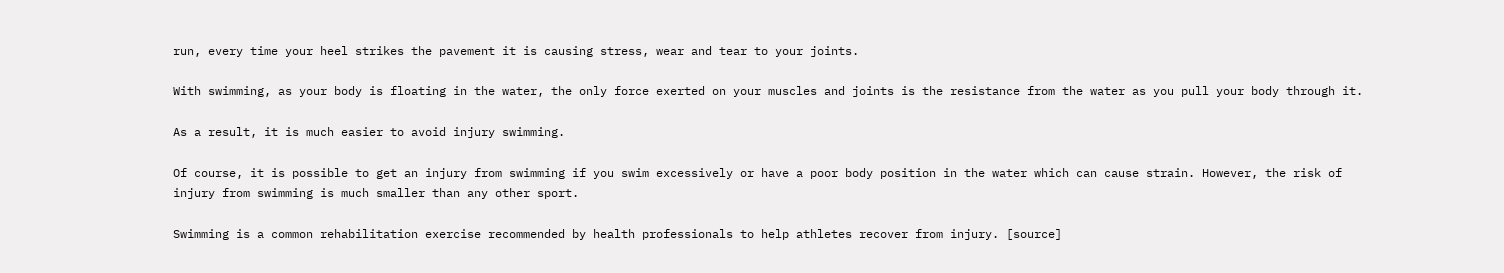run, every time your heel strikes the pavement it is causing stress, wear and tear to your joints.

With swimming, as your body is floating in the water, the only force exerted on your muscles and joints is the resistance from the water as you pull your body through it.

As a result, it is much easier to avoid injury swimming.

Of course, it is possible to get an injury from swimming if you swim excessively or have a poor body position in the water which can cause strain. However, the risk of injury from swimming is much smaller than any other sport.

Swimming is a common rehabilitation exercise recommended by health professionals to help athletes recover from injury. [source]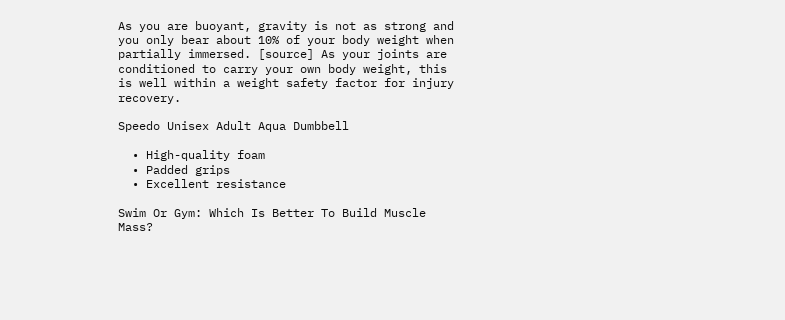As you are buoyant, gravity is not as strong and you only bear about 10% of your body weight when partially immersed. [source] As your joints are conditioned to carry your own body weight, this is well within a weight safety factor for injury recovery.

Speedo Unisex Adult Aqua Dumbbell

  • High-quality foam
  • Padded grips
  • Excellent resistance

Swim Or Gym: Which Is Better To Build Muscle Mass?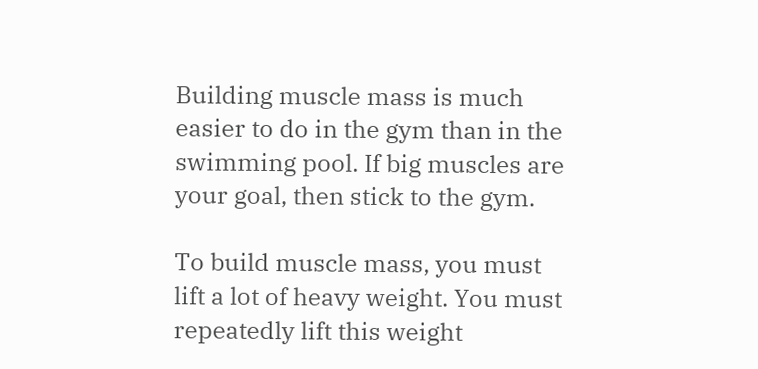Building muscle mass is much easier to do in the gym than in the swimming pool. If big muscles are your goal, then stick to the gym.

To build muscle mass, you must lift a lot of heavy weight. You must repeatedly lift this weight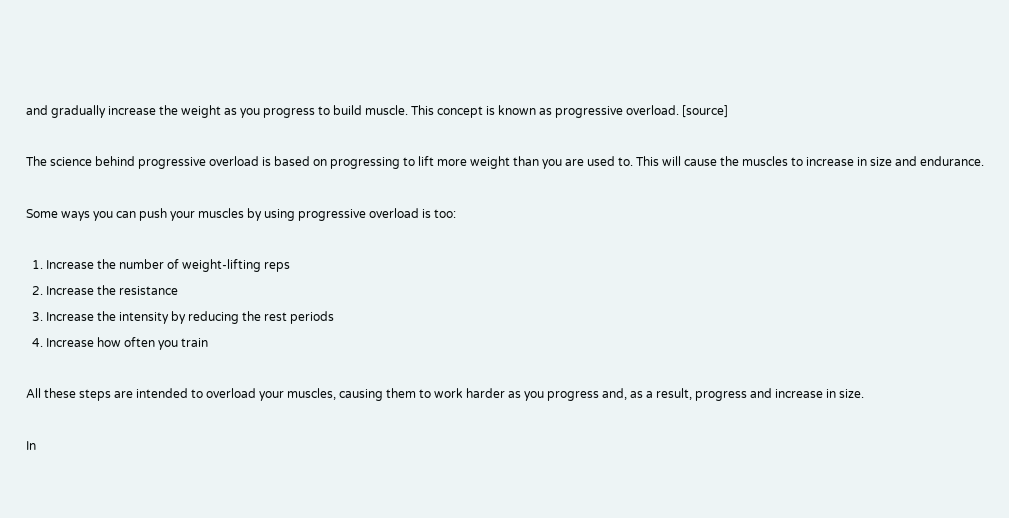and gradually increase the weight as you progress to build muscle. This concept is known as progressive overload. [source]

The science behind progressive overload is based on progressing to lift more weight than you are used to. This will cause the muscles to increase in size and endurance.

Some ways you can push your muscles by using progressive overload is too:

  1. Increase the number of weight-lifting reps
  2. Increase the resistance
  3. Increase the intensity by reducing the rest periods
  4. Increase how often you train

All these steps are intended to overload your muscles, causing them to work harder as you progress and, as a result, progress and increase in size.

In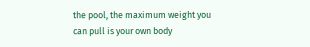the pool, the maximum weight you can pull is your own body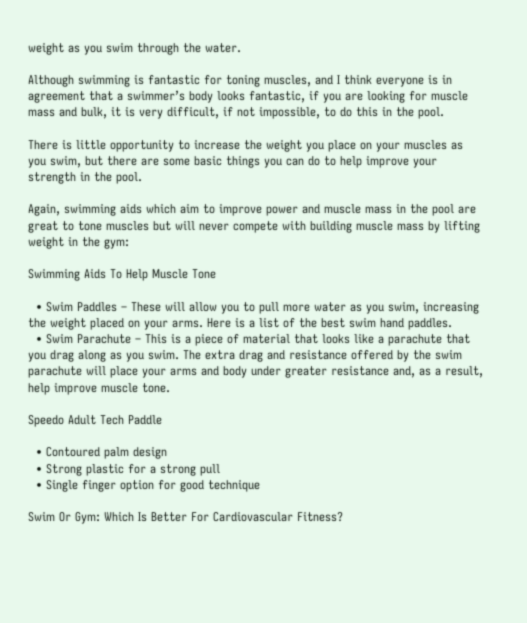weight as you swim through the water.

Although swimming is fantastic for toning muscles, and I think everyone is in agreement that a swimmer’s body looks fantastic, if you are looking for muscle mass and bulk, it is very difficult, if not impossible, to do this in the pool.

There is little opportunity to increase the weight you place on your muscles as you swim, but there are some basic things you can do to help improve your strength in the pool.

Again, swimming aids which aim to improve power and muscle mass in the pool are great to tone muscles but will never compete with building muscle mass by lifting weight in the gym:

Swimming Aids To Help Muscle Tone

  • Swim Paddles – These will allow you to pull more water as you swim, increasing the weight placed on your arms. Here is a list of the best swim hand paddles.
  • Swim Parachute – This is a piece of material that looks like a parachute that you drag along as you swim. The extra drag and resistance offered by the swim parachute will place your arms and body under greater resistance and, as a result, help improve muscle tone.

Speedo Adult Tech Paddle

  • Contoured palm design
  • Strong plastic for a strong pull
  • Single finger option for good technique

Swim Or Gym: Which Is Better For Cardiovascular Fitness?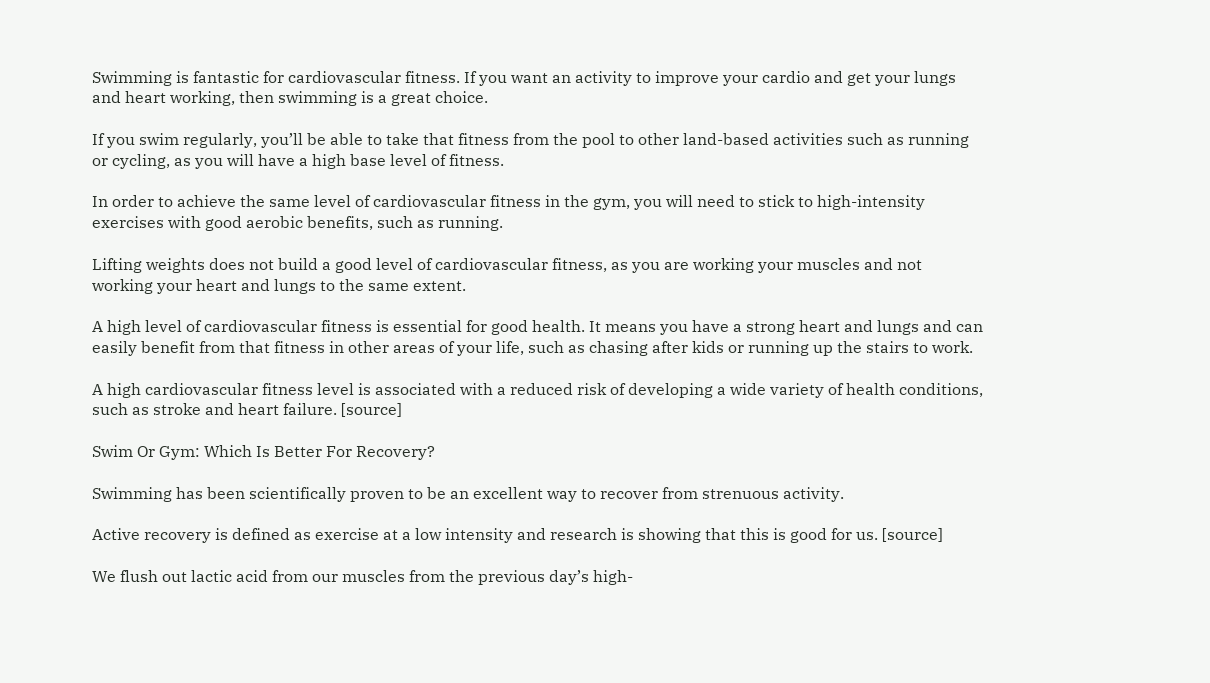Swimming is fantastic for cardiovascular fitness. If you want an activity to improve your cardio and get your lungs and heart working, then swimming is a great choice.

If you swim regularly, you’ll be able to take that fitness from the pool to other land-based activities such as running or cycling, as you will have a high base level of fitness.

In order to achieve the same level of cardiovascular fitness in the gym, you will need to stick to high-intensity exercises with good aerobic benefits, such as running.

Lifting weights does not build a good level of cardiovascular fitness, as you are working your muscles and not working your heart and lungs to the same extent.

A high level of cardiovascular fitness is essential for good health. It means you have a strong heart and lungs and can easily benefit from that fitness in other areas of your life, such as chasing after kids or running up the stairs to work.

A high cardiovascular fitness level is associated with a reduced risk of developing a wide variety of health conditions, such as stroke and heart failure. [source]

Swim Or Gym: Which Is Better For Recovery?

Swimming has been scientifically proven to be an excellent way to recover from strenuous activity.

Active recovery is defined as exercise at a low intensity and research is showing that this is good for us. [source]

We flush out lactic acid from our muscles from the previous day’s high-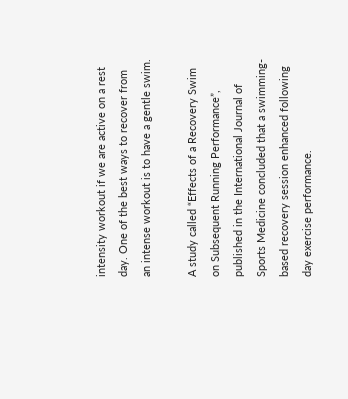intensity workout if we are active on a rest day. One of the best ways to recover from an intense workout is to have a gentle swim.

A study called “Effects of a Recovery Swim on Subsequent Running Performance”, published in the International Journal of Sports Medicine concluded that a swimming-based recovery session enhanced following day exercise performance.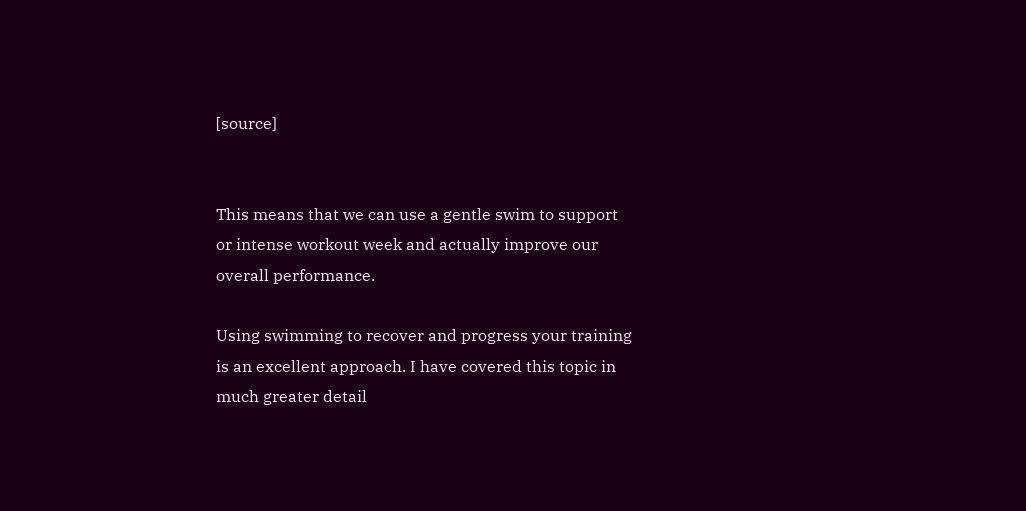[source]


This means that we can use a gentle swim to support or intense workout week and actually improve our overall performance.

Using swimming to recover and progress your training is an excellent approach. I have covered this topic in much greater detail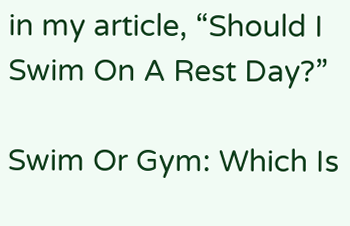in my article, “Should I Swim On A Rest Day?”

Swim Or Gym: Which Is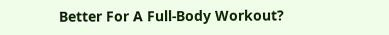Better For A Full-Body Workout?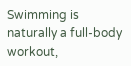Swimming is naturally a full-body workout,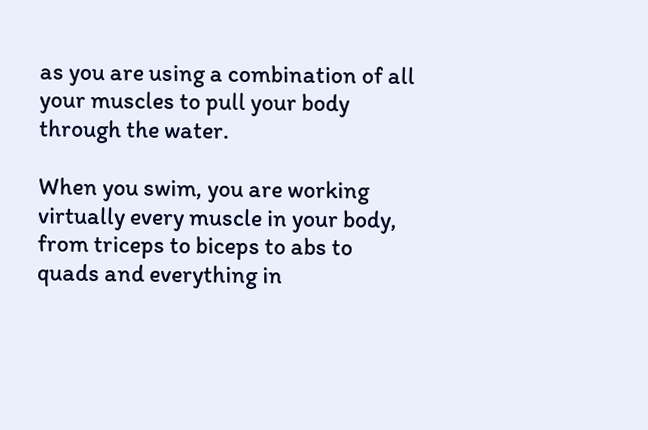as you are using a combination of all your muscles to pull your body through the water.

When you swim, you are working virtually every muscle in your body, from triceps to biceps to abs to quads and everything in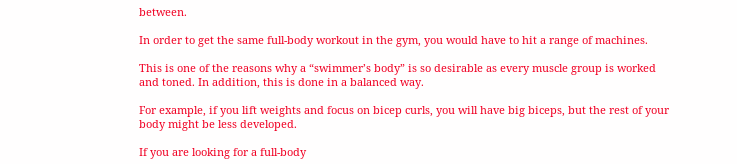between.

In order to get the same full-body workout in the gym, you would have to hit a range of machines.

This is one of the reasons why a “swimmer’s body” is so desirable as every muscle group is worked and toned. In addition, this is done in a balanced way.

For example, if you lift weights and focus on bicep curls, you will have big biceps, but the rest of your body might be less developed.

If you are looking for a full-body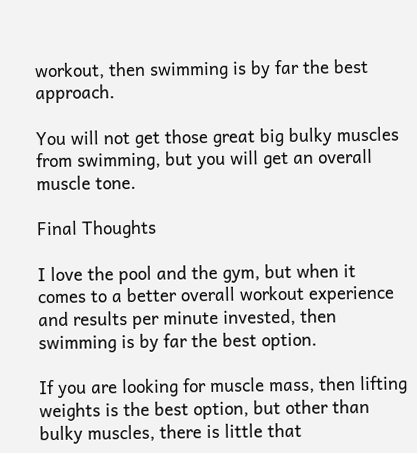workout, then swimming is by far the best approach.

You will not get those great big bulky muscles from swimming, but you will get an overall muscle tone.

Final Thoughts

I love the pool and the gym, but when it comes to a better overall workout experience and results per minute invested, then swimming is by far the best option.

If you are looking for muscle mass, then lifting weights is the best option, but other than bulky muscles, there is little that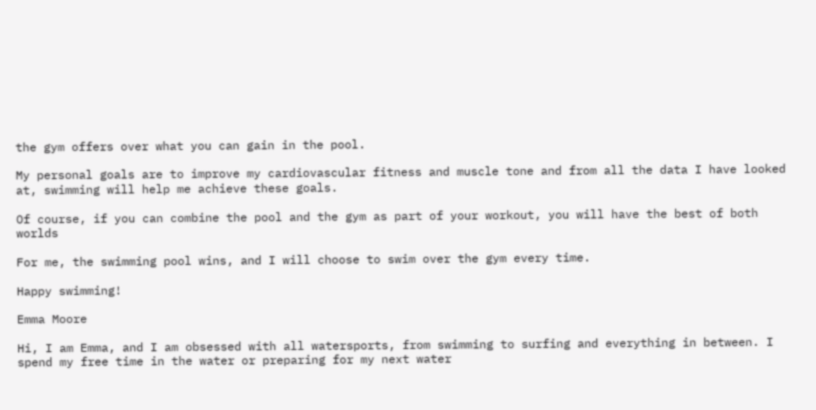the gym offers over what you can gain in the pool.

My personal goals are to improve my cardiovascular fitness and muscle tone and from all the data I have looked at, swimming will help me achieve these goals.

Of course, if you can combine the pool and the gym as part of your workout, you will have the best of both worlds

For me, the swimming pool wins, and I will choose to swim over the gym every time.

Happy swimming!

Emma Moore

Hi, I am Emma, and I am obsessed with all watersports, from swimming to surfing and everything in between. I spend my free time in the water or preparing for my next water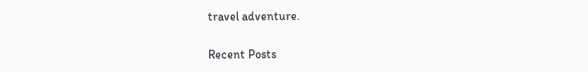travel adventure.

Recent Posts